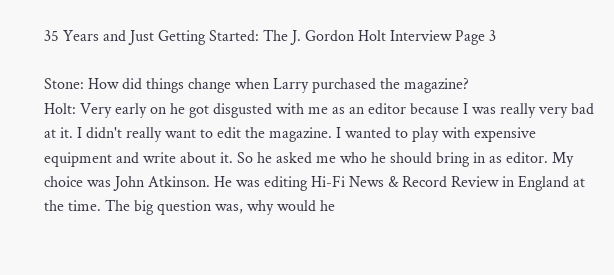35 Years and Just Getting Started: The J. Gordon Holt Interview Page 3

Stone: How did things change when Larry purchased the magazine?
Holt: Very early on he got disgusted with me as an editor because I was really very bad at it. I didn't really want to edit the magazine. I wanted to play with expensive equipment and write about it. So he asked me who he should bring in as editor. My choice was John Atkinson. He was editing Hi-Fi News & Record Review in England at the time. The big question was, why would he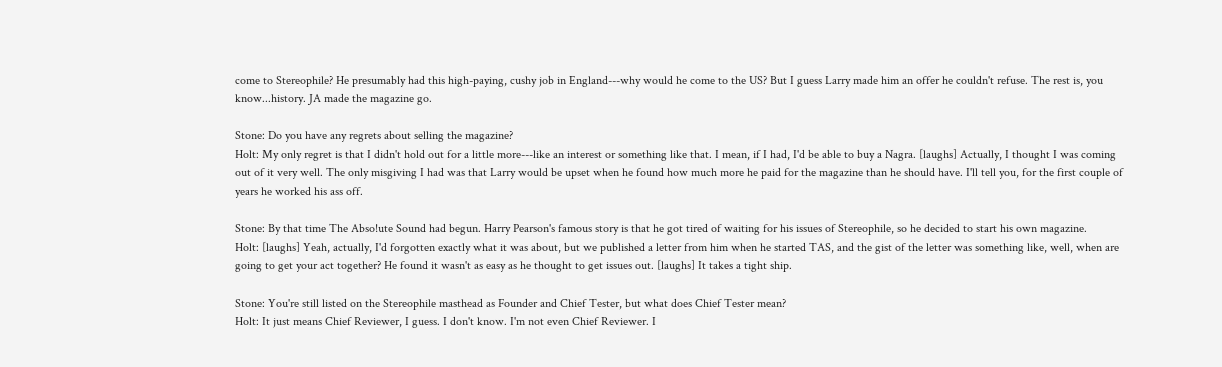come to Stereophile? He presumably had this high-paying, cushy job in England---why would he come to the US? But I guess Larry made him an offer he couldn't refuse. The rest is, you know...history. JA made the magazine go.

Stone: Do you have any regrets about selling the magazine?
Holt: My only regret is that I didn't hold out for a little more---like an interest or something like that. I mean, if I had, I'd be able to buy a Nagra. [laughs] Actually, I thought I was coming out of it very well. The only misgiving I had was that Larry would be upset when he found how much more he paid for the magazine than he should have. I'll tell you, for the first couple of years he worked his ass off.

Stone: By that time The Abso!ute Sound had begun. Harry Pearson's famous story is that he got tired of waiting for his issues of Stereophile, so he decided to start his own magazine.
Holt: [laughs] Yeah, actually, I'd forgotten exactly what it was about, but we published a letter from him when he started TAS, and the gist of the letter was something like, well, when are going to get your act together? He found it wasn't as easy as he thought to get issues out. [laughs] It takes a tight ship.

Stone: You're still listed on the Stereophile masthead as Founder and Chief Tester, but what does Chief Tester mean?
Holt: It just means Chief Reviewer, I guess. I don't know. I'm not even Chief Reviewer. I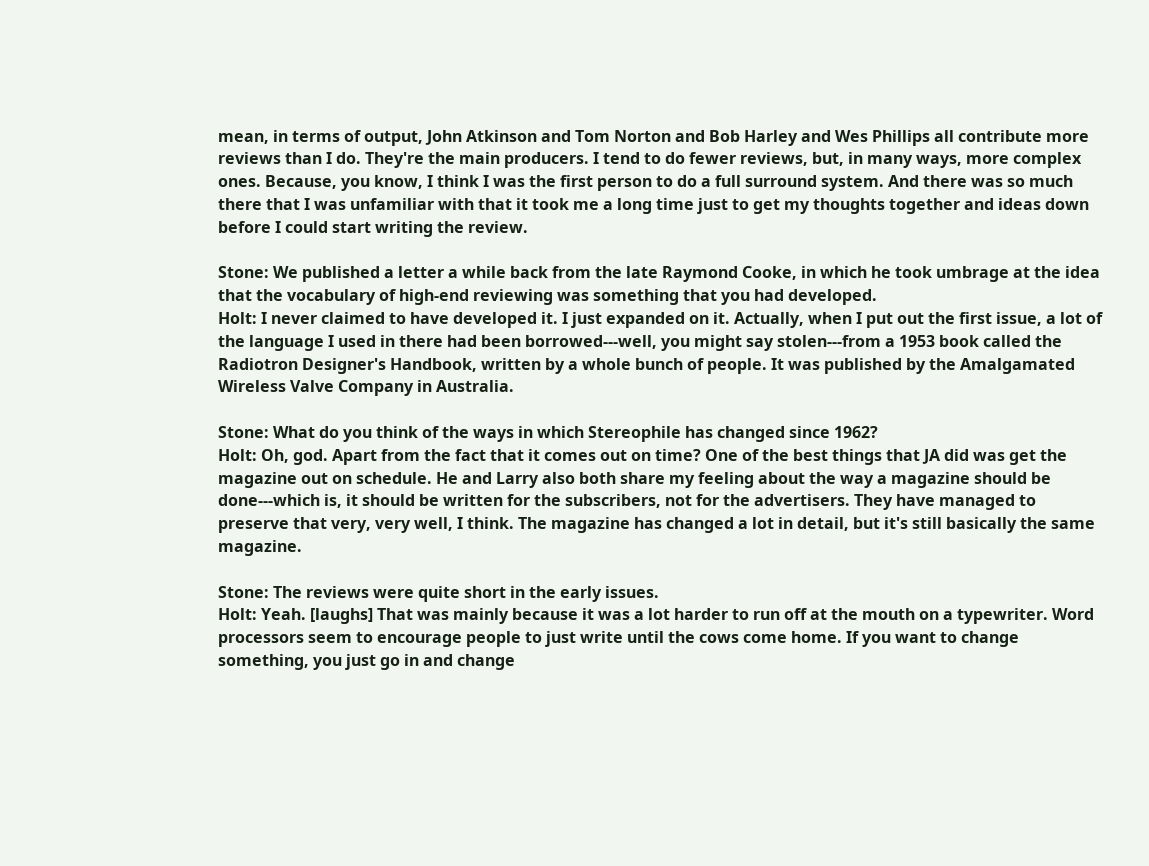mean, in terms of output, John Atkinson and Tom Norton and Bob Harley and Wes Phillips all contribute more reviews than I do. They're the main producers. I tend to do fewer reviews, but, in many ways, more complex ones. Because, you know, I think I was the first person to do a full surround system. And there was so much there that I was unfamiliar with that it took me a long time just to get my thoughts together and ideas down before I could start writing the review.

Stone: We published a letter a while back from the late Raymond Cooke, in which he took umbrage at the idea that the vocabulary of high-end reviewing was something that you had developed.
Holt: I never claimed to have developed it. I just expanded on it. Actually, when I put out the first issue, a lot of the language I used in there had been borrowed---well, you might say stolen---from a 1953 book called the Radiotron Designer's Handbook, written by a whole bunch of people. It was published by the Amalgamated Wireless Valve Company in Australia.

Stone: What do you think of the ways in which Stereophile has changed since 1962?
Holt: Oh, god. Apart from the fact that it comes out on time? One of the best things that JA did was get the magazine out on schedule. He and Larry also both share my feeling about the way a magazine should be done---which is, it should be written for the subscribers, not for the advertisers. They have managed to preserve that very, very well, I think. The magazine has changed a lot in detail, but it's still basically the same magazine.

Stone: The reviews were quite short in the early issues.
Holt: Yeah. [laughs] That was mainly because it was a lot harder to run off at the mouth on a typewriter. Word processors seem to encourage people to just write until the cows come home. If you want to change something, you just go in and change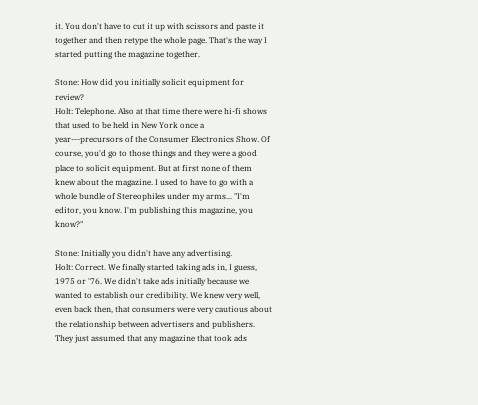it. You don't have to cut it up with scissors and paste it together and then retype the whole page. That's the way I started putting the magazine together.

Stone: How did you initially solicit equipment for review?
Holt: Telephone. Also at that time there were hi-fi shows that used to be held in New York once a year---precursors of the Consumer Electronics Show. Of course, you'd go to those things and they were a good place to solicit equipment. But at first none of them knew about the magazine. I used to have to go with a whole bundle of Stereophiles under my arms... "I'm editor, you know. I'm publishing this magazine, you know?"

Stone: Initially you didn't have any advertising.
Holt: Correct. We finally started taking ads in, I guess, 1975 or '76. We didn't take ads initially because we wanted to establish our credibility. We knew very well, even back then, that consumers were very cautious about the relationship between advertisers and publishers. They just assumed that any magazine that took ads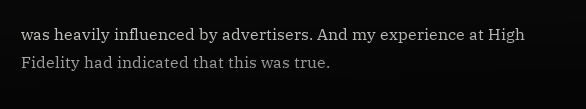was heavily influenced by advertisers. And my experience at High Fidelity had indicated that this was true.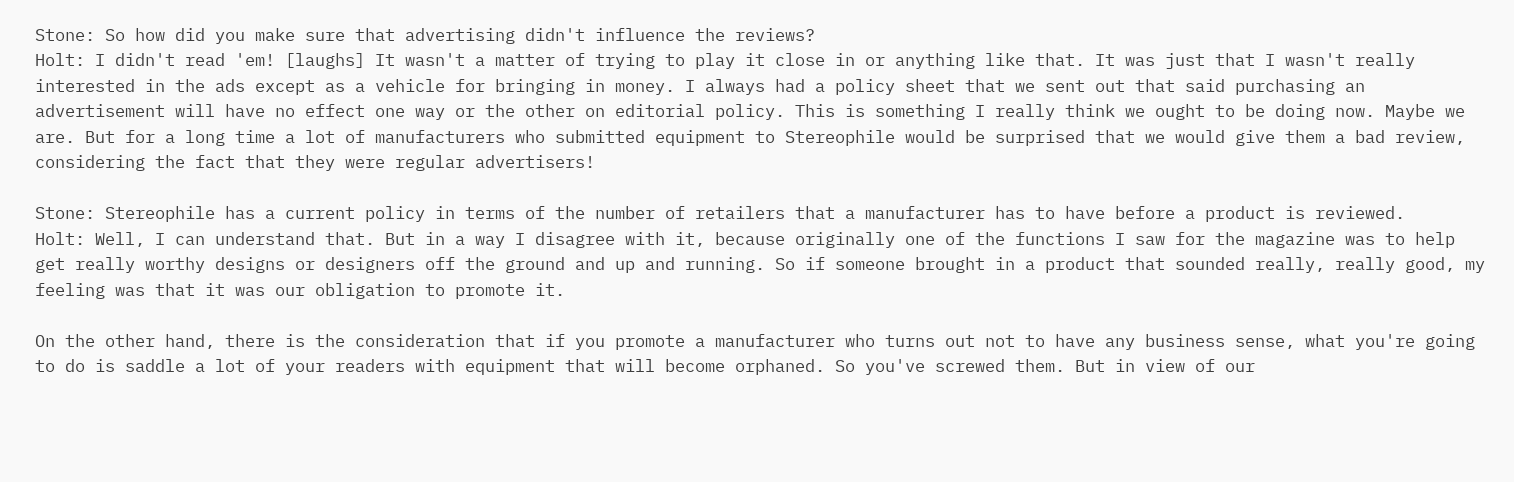Stone: So how did you make sure that advertising didn't influence the reviews?
Holt: I didn't read 'em! [laughs] It wasn't a matter of trying to play it close in or anything like that. It was just that I wasn't really interested in the ads except as a vehicle for bringing in money. I always had a policy sheet that we sent out that said purchasing an advertisement will have no effect one way or the other on editorial policy. This is something I really think we ought to be doing now. Maybe we are. But for a long time a lot of manufacturers who submitted equipment to Stereophile would be surprised that we would give them a bad review, considering the fact that they were regular advertisers!

Stone: Stereophile has a current policy in terms of the number of retailers that a manufacturer has to have before a product is reviewed.
Holt: Well, I can understand that. But in a way I disagree with it, because originally one of the functions I saw for the magazine was to help get really worthy designs or designers off the ground and up and running. So if someone brought in a product that sounded really, really good, my feeling was that it was our obligation to promote it.

On the other hand, there is the consideration that if you promote a manufacturer who turns out not to have any business sense, what you're going to do is saddle a lot of your readers with equipment that will become orphaned. So you've screwed them. But in view of our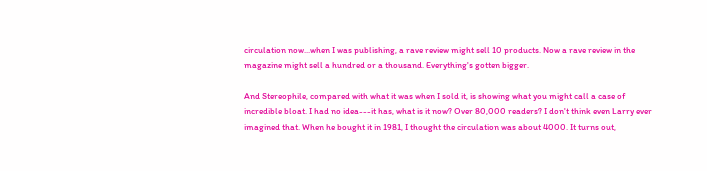circulation now...when I was publishing, a rave review might sell 10 products. Now a rave review in the magazine might sell a hundred or a thousand. Everything's gotten bigger.

And Stereophile, compared with what it was when I sold it, is showing what you might call a case of incredible bloat. I had no idea---it has, what is it now? Over 80,000 readers? I don't think even Larry ever imagined that. When he bought it in 1981, I thought the circulation was about 4000. It turns out,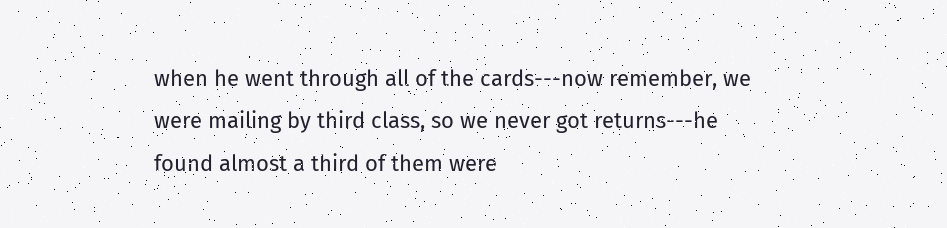when he went through all of the cards---now remember, we were mailing by third class, so we never got returns---he found almost a third of them were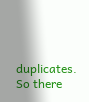duplicates. So there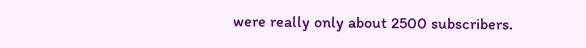were really only about 2500 subscribers.